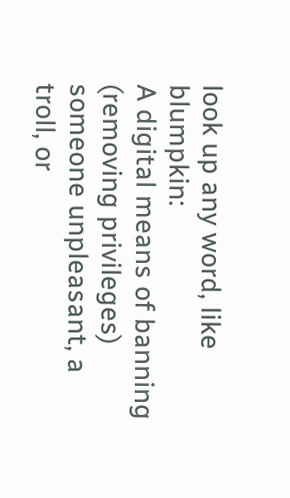look up any word, like blumpkin:
A digital means of banning (removing privileges) someone unpleasant, a troll, or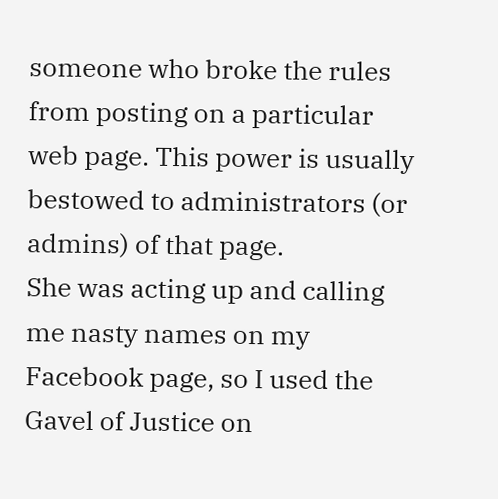someone who broke the rules from posting on a particular web page. This power is usually bestowed to administrators (or admins) of that page.
She was acting up and calling me nasty names on my Facebook page, so I used the Gavel of Justice on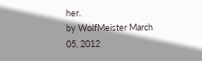her.
by WolfMeister March 05, 2012